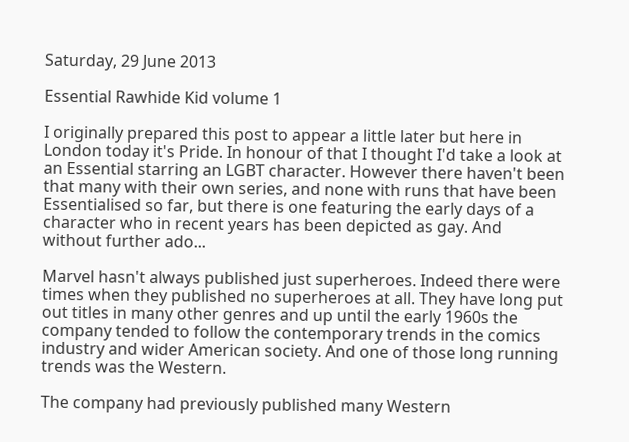Saturday, 29 June 2013

Essential Rawhide Kid volume 1

I originally prepared this post to appear a little later but here in London today it's Pride. In honour of that I thought I'd take a look at an Essential starring an LGBT character. However there haven't been that many with their own series, and none with runs that have been Essentialised so far, but there is one featuring the early days of a character who in recent years has been depicted as gay. And without further ado...

Marvel hasn't always published just superheroes. Indeed there were times when they published no superheroes at all. They have long put out titles in many other genres and up until the early 1960s the company tended to follow the contemporary trends in the comics industry and wider American society. And one of those long running trends was the Western.

The company had previously published many Western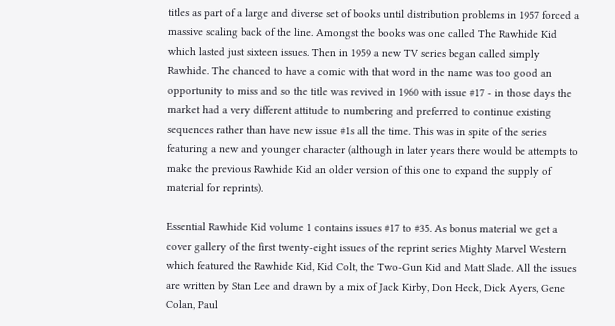titles as part of a large and diverse set of books until distribution problems in 1957 forced a massive scaling back of the line. Amongst the books was one called The Rawhide Kid which lasted just sixteen issues. Then in 1959 a new TV series began called simply Rawhide. The chanced to have a comic with that word in the name was too good an opportunity to miss and so the title was revived in 1960 with issue #17 - in those days the market had a very different attitude to numbering and preferred to continue existing sequences rather than have new issue #1s all the time. This was in spite of the series featuring a new and younger character (although in later years there would be attempts to make the previous Rawhide Kid an older version of this one to expand the supply of material for reprints).

Essential Rawhide Kid volume 1 contains issues #17 to #35. As bonus material we get a cover gallery of the first twenty-eight issues of the reprint series Mighty Marvel Western which featured the Rawhide Kid, Kid Colt, the Two-Gun Kid and Matt Slade. All the issues are written by Stan Lee and drawn by a mix of Jack Kirby, Don Heck, Dick Ayers, Gene Colan, Paul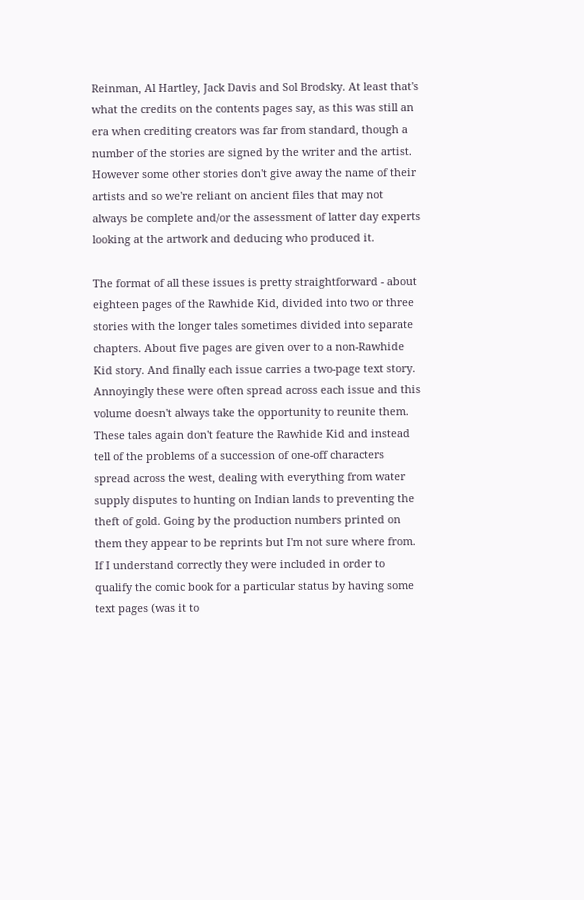Reinman, Al Hartley, Jack Davis and Sol Brodsky. At least that's what the credits on the contents pages say, as this was still an era when crediting creators was far from standard, though a number of the stories are signed by the writer and the artist. However some other stories don't give away the name of their artists and so we're reliant on ancient files that may not always be complete and/or the assessment of latter day experts looking at the artwork and deducing who produced it.

The format of all these issues is pretty straightforward - about eighteen pages of the Rawhide Kid, divided into two or three stories with the longer tales sometimes divided into separate chapters. About five pages are given over to a non-Rawhide Kid story. And finally each issue carries a two-page text story. Annoyingly these were often spread across each issue and this volume doesn't always take the opportunity to reunite them. These tales again don't feature the Rawhide Kid and instead tell of the problems of a succession of one-off characters spread across the west, dealing with everything from water supply disputes to hunting on Indian lands to preventing the theft of gold. Going by the production numbers printed on them they appear to be reprints but I'm not sure where from. If I understand correctly they were included in order to qualify the comic book for a particular status by having some text pages (was it to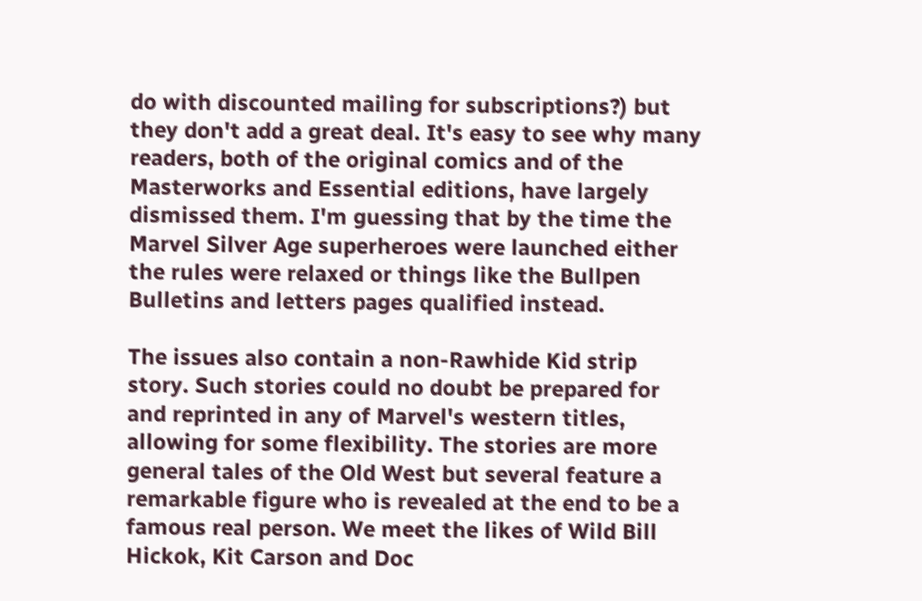do with discounted mailing for subscriptions?) but they don't add a great deal. It's easy to see why many readers, both of the original comics and of the Masterworks and Essential editions, have largely dismissed them. I'm guessing that by the time the Marvel Silver Age superheroes were launched either the rules were relaxed or things like the Bullpen Bulletins and letters pages qualified instead.

The issues also contain a non-Rawhide Kid strip story. Such stories could no doubt be prepared for and reprinted in any of Marvel's western titles, allowing for some flexibility. The stories are more general tales of the Old West but several feature a remarkable figure who is revealed at the end to be a famous real person. We meet the likes of Wild Bill Hickok, Kit Carson and Doc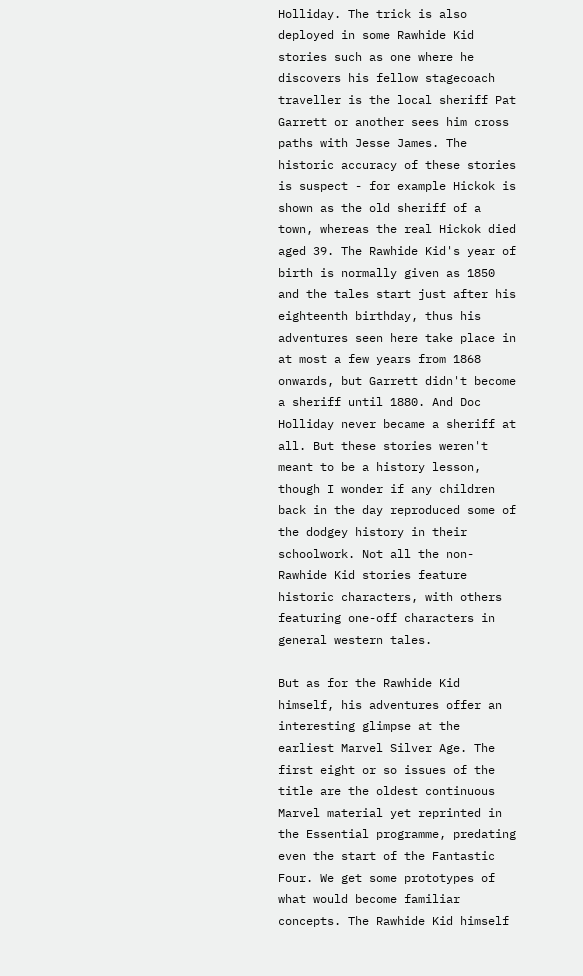Holliday. The trick is also deployed in some Rawhide Kid stories such as one where he discovers his fellow stagecoach traveller is the local sheriff Pat Garrett or another sees him cross paths with Jesse James. The historic accuracy of these stories is suspect - for example Hickok is shown as the old sheriff of a town, whereas the real Hickok died aged 39. The Rawhide Kid's year of birth is normally given as 1850 and the tales start just after his eighteenth birthday, thus his adventures seen here take place in at most a few years from 1868 onwards, but Garrett didn't become a sheriff until 1880. And Doc Holliday never became a sheriff at all. But these stories weren't meant to be a history lesson, though I wonder if any children back in the day reproduced some of the dodgey history in their schoolwork. Not all the non-Rawhide Kid stories feature historic characters, with others featuring one-off characters in general western tales.

But as for the Rawhide Kid himself, his adventures offer an interesting glimpse at the earliest Marvel Silver Age. The first eight or so issues of the title are the oldest continuous Marvel material yet reprinted in the Essential programme, predating even the start of the Fantastic Four. We get some prototypes of what would become familiar concepts. The Rawhide Kid himself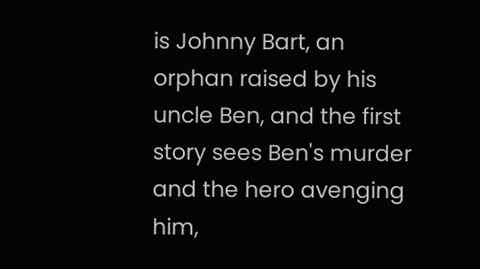is Johnny Bart, an orphan raised by his uncle Ben, and the first story sees Ben's murder and the hero avenging him,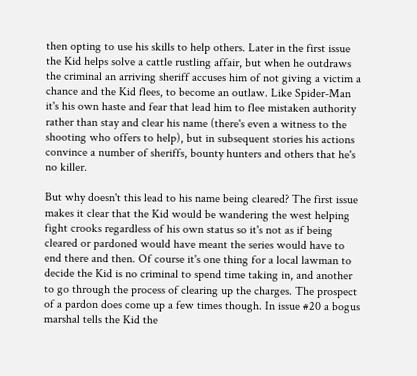then opting to use his skills to help others. Later in the first issue the Kid helps solve a cattle rustling affair, but when he outdraws the criminal an arriving sheriff accuses him of not giving a victim a chance and the Kid flees, to become an outlaw. Like Spider-Man it's his own haste and fear that lead him to flee mistaken authority rather than stay and clear his name (there's even a witness to the shooting who offers to help), but in subsequent stories his actions convince a number of sheriffs, bounty hunters and others that he's no killer.

But why doesn't this lead to his name being cleared? The first issue makes it clear that the Kid would be wandering the west helping fight crooks regardless of his own status so it's not as if being cleared or pardoned would have meant the series would have to end there and then. Of course it's one thing for a local lawman to decide the Kid is no criminal to spend time taking in, and another to go through the process of clearing up the charges. The prospect of a pardon does come up a few times though. In issue #20 a bogus marshal tells the Kid the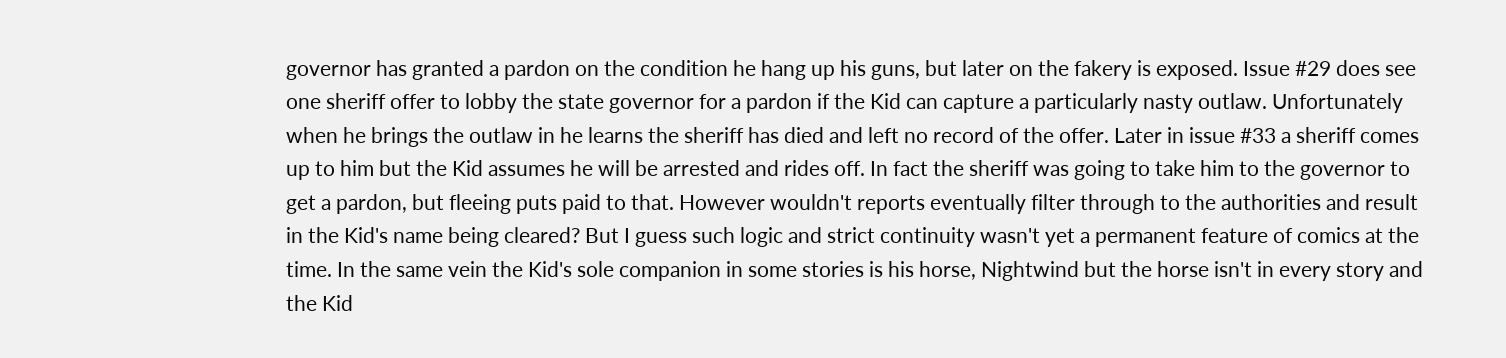governor has granted a pardon on the condition he hang up his guns, but later on the fakery is exposed. Issue #29 does see one sheriff offer to lobby the state governor for a pardon if the Kid can capture a particularly nasty outlaw. Unfortunately when he brings the outlaw in he learns the sheriff has died and left no record of the offer. Later in issue #33 a sheriff comes up to him but the Kid assumes he will be arrested and rides off. In fact the sheriff was going to take him to the governor to get a pardon, but fleeing puts paid to that. However wouldn't reports eventually filter through to the authorities and result in the Kid's name being cleared? But I guess such logic and strict continuity wasn't yet a permanent feature of comics at the time. In the same vein the Kid's sole companion in some stories is his horse, Nightwind but the horse isn't in every story and the Kid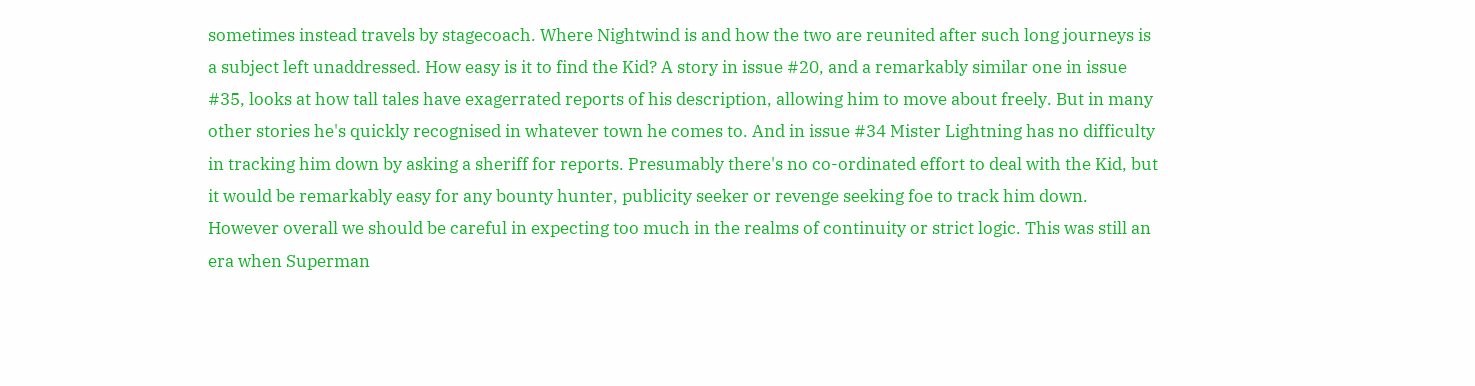sometimes instead travels by stagecoach. Where Nightwind is and how the two are reunited after such long journeys is a subject left unaddressed. How easy is it to find the Kid? A story in issue #20, and a remarkably similar one in issue #35, looks at how tall tales have exagerrated reports of his description, allowing him to move about freely. But in many other stories he's quickly recognised in whatever town he comes to. And in issue #34 Mister Lightning has no difficulty in tracking him down by asking a sheriff for reports. Presumably there's no co-ordinated effort to deal with the Kid, but it would be remarkably easy for any bounty hunter, publicity seeker or revenge seeking foe to track him down. However overall we should be careful in expecting too much in the realms of continuity or strict logic. This was still an era when Superman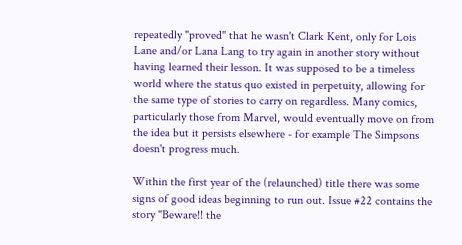repeatedly "proved" that he wasn't Clark Kent, only for Lois Lane and/or Lana Lang to try again in another story without having learned their lesson. It was supposed to be a timeless world where the status quo existed in perpetuity, allowing for the same type of stories to carry on regardless. Many comics, particularly those from Marvel, would eventually move on from the idea but it persists elsewhere - for example The Simpsons doesn't progress much.

Within the first year of the (relaunched) title there was some signs of good ideas beginning to run out. Issue #22 contains the story "Beware!! the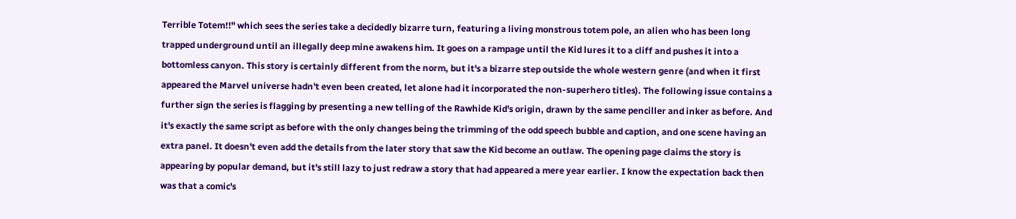Terrible Totem!!" which sees the series take a decidedly bizarre turn, featuring a living monstrous totem pole, an alien who has been long trapped underground until an illegally deep mine awakens him. It goes on a rampage until the Kid lures it to a cliff and pushes it into a bottomless canyon. This story is certainly different from the norm, but it's a bizarre step outside the whole western genre (and when it first appeared the Marvel universe hadn't even been created, let alone had it incorporated the non-superhero titles). The following issue contains a further sign the series is flagging by presenting a new telling of the Rawhide Kid's origin, drawn by the same penciller and inker as before. And it's exactly the same script as before with the only changes being the trimming of the odd speech bubble and caption, and one scene having an extra panel. It doesn't even add the details from the later story that saw the Kid become an outlaw. The opening page claims the story is appearing by popular demand, but it's still lazy to just redraw a story that had appeared a mere year earlier. I know the expectation back then was that a comic's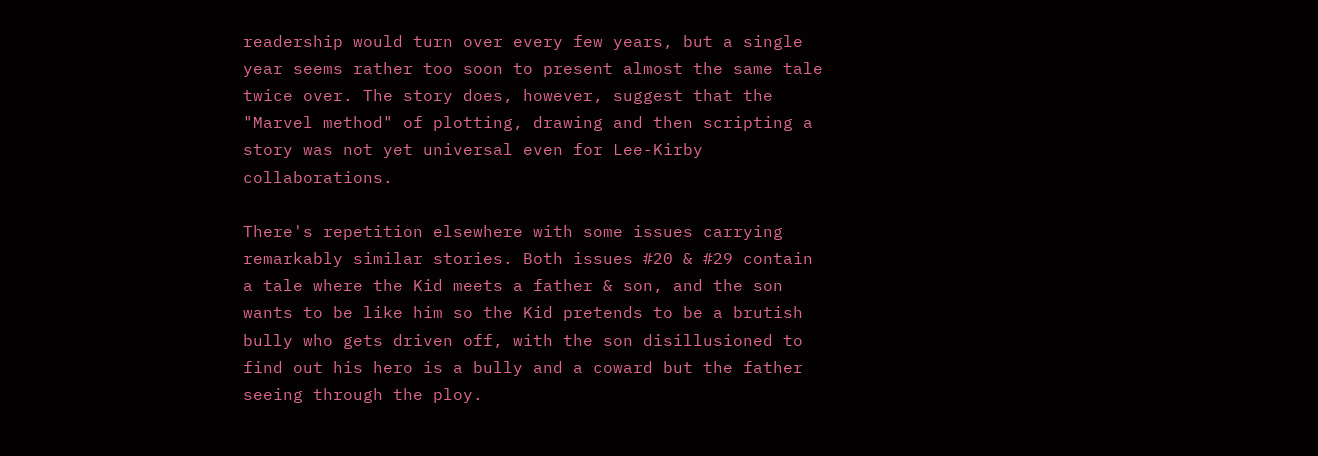readership would turn over every few years, but a single year seems rather too soon to present almost the same tale twice over. The story does, however, suggest that the "Marvel method" of plotting, drawing and then scripting a story was not yet universal even for Lee-Kirby collaborations.

There's repetition elsewhere with some issues carrying remarkably similar stories. Both issues #20 & #29 contain a tale where the Kid meets a father & son, and the son wants to be like him so the Kid pretends to be a brutish bully who gets driven off, with the son disillusioned to find out his hero is a bully and a coward but the father seeing through the ploy.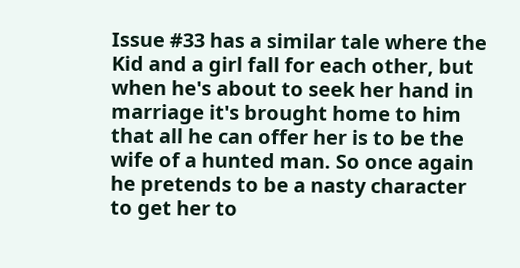Issue #33 has a similar tale where the Kid and a girl fall for each other, but when he's about to seek her hand in marriage it's brought home to him that all he can offer her is to be the wife of a hunted man. So once again he pretends to be a nasty character to get her to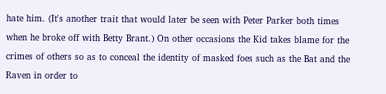hate him. (It's another trait that would later be seen with Peter Parker both times when he broke off with Betty Brant.) On other occasions the Kid takes blame for the crimes of others so as to conceal the identity of masked foes such as the Bat and the Raven in order to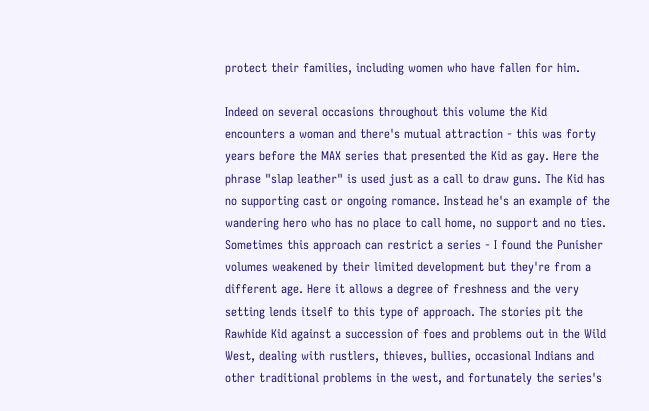protect their families, including women who have fallen for him.

Indeed on several occasions throughout this volume the Kid encounters a woman and there's mutual attraction - this was forty years before the MAX series that presented the Kid as gay. Here the phrase "slap leather" is used just as a call to draw guns. The Kid has no supporting cast or ongoing romance. Instead he's an example of the wandering hero who has no place to call home, no support and no ties. Sometimes this approach can restrict a series - I found the Punisher volumes weakened by their limited development but they're from a different age. Here it allows a degree of freshness and the very setting lends itself to this type of approach. The stories pit the Rawhide Kid against a succession of foes and problems out in the Wild West, dealing with rustlers, thieves, bullies, occasional Indians and other traditional problems in the west, and fortunately the series's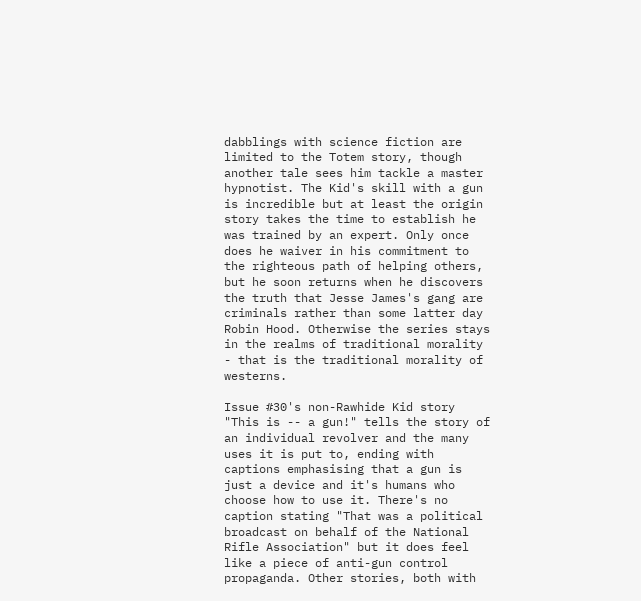dabblings with science fiction are limited to the Totem story, though another tale sees him tackle a master hypnotist. The Kid's skill with a gun is incredible but at least the origin story takes the time to establish he was trained by an expert. Only once does he waiver in his commitment to the righteous path of helping others, but he soon returns when he discovers the truth that Jesse James's gang are criminals rather than some latter day Robin Hood. Otherwise the series stays in the realms of traditional morality - that is the traditional morality of westerns.

Issue #30's non-Rawhide Kid story "This is -- a gun!" tells the story of an individual revolver and the many uses it is put to, ending with captions emphasising that a gun is just a device and it's humans who choose how to use it. There's no caption stating "That was a political broadcast on behalf of the National Rifle Association" but it does feel like a piece of anti-gun control propaganda. Other stories, both with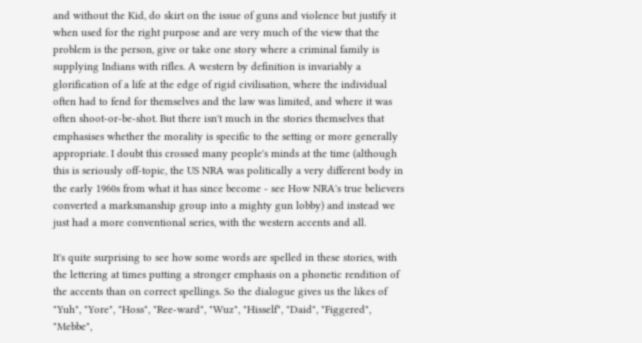and without the Kid, do skirt on the issue of guns and violence but justify it when used for the right purpose and are very much of the view that the problem is the person, give or take one story where a criminal family is supplying Indians with rifles. A western by definition is invariably a glorification of a life at the edge of rigid civilisation, where the individual often had to fend for themselves and the law was limited, and where it was often shoot-or-be-shot. But there isn't much in the stories themselves that emphasises whether the morality is specific to the setting or more generally appropriate. I doubt this crossed many people's minds at the time (although this is seriously off-topic, the US NRA was politically a very different body in the early 1960s from what it has since become - see How NRA's true believers converted a marksmanship group into a mighty gun lobby) and instead we just had a more conventional series, with the western accents and all.

It's quite surprising to see how some words are spelled in these stories, with the lettering at times putting a stronger emphasis on a phonetic rendition of the accents than on correct spellings. So the dialogue gives us the likes of "Yuh", "Yore", "Hoss", "Ree-ward", "Wuz", "Hisself", "Daid", "Figgered", "Mebbe",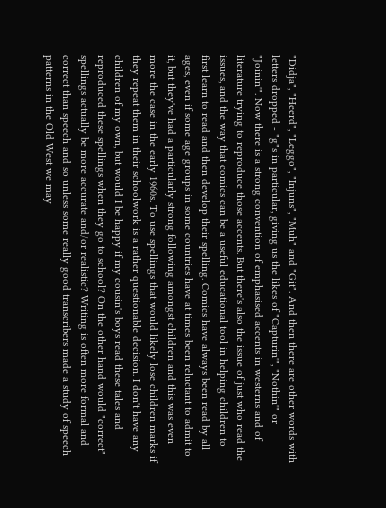"Didja", "Heerd", "Leggo", "Injuns", "Muh" and "Git". And then there are other words with letters dropped - "g"s in particular, giving us the likes of "Capturin'", "Nothin'" or "Joinin'". Now there is a strong convention of emphasised accents in westerns and of literature trying to reproduce those accents. But there's also the issue of just who read the issues, and the way that comics can be a useful educational tool in helping children to first learn to read and then develop their spelling. Comics have always been read by all ages, even if some age groups in some countries have at times been reluctant to admit to it, but they've had a particularly strong following amongst children and this was even more the case in the early 1960s. To use spellings that would likely lose children marks if they repeat them in their schoolwork is a rather questionable decision. I don't have any children of my own, but would I be happy if my cousin's boys read these tales and reproduced these spellings when they go to school? On the other hand would "correct" spellings actually be more accurate and/or realistic? Writing is often more formal and correct than speech and so unless some really good transcribers made a study of speech patterns in the Old West we may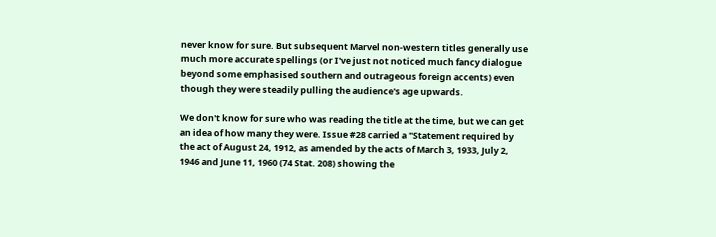never know for sure. But subsequent Marvel non-western titles generally use much more accurate spellings (or I've just not noticed much fancy dialogue beyond some emphasised southern and outrageous foreign accents) even though they were steadily pulling the audience's age upwards.

We don't know for sure who was reading the title at the time, but we can get an idea of how many they were. Issue #28 carried a "Statement required by the act of August 24, 1912, as amended by the acts of March 3, 1933, July 2, 1946 and June 11, 1960 (74 Stat. 208) showing the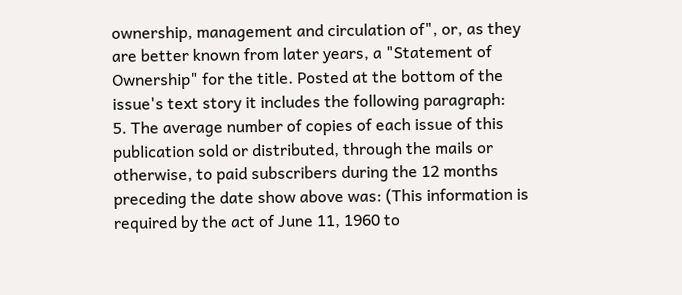ownership, management and circulation of", or, as they are better known from later years, a "Statement of Ownership" for the title. Posted at the bottom of the issue's text story it includes the following paragraph:
5. The average number of copies of each issue of this publication sold or distributed, through the mails or otherwise, to paid subscribers during the 12 months preceding the date show above was: (This information is required by the act of June 11, 1960 to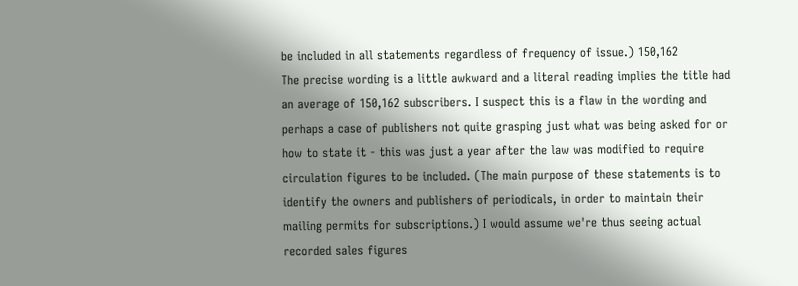be included in all statements regardless of frequency of issue.) 150,162
The precise wording is a little awkward and a literal reading implies the title had an average of 150,162 subscribers. I suspect this is a flaw in the wording and perhaps a case of publishers not quite grasping just what was being asked for or how to state it - this was just a year after the law was modified to require circulation figures to be included. (The main purpose of these statements is to identify the owners and publishers of periodicals, in order to maintain their mailing permits for subscriptions.) I would assume we're thus seeing actual recorded sales figures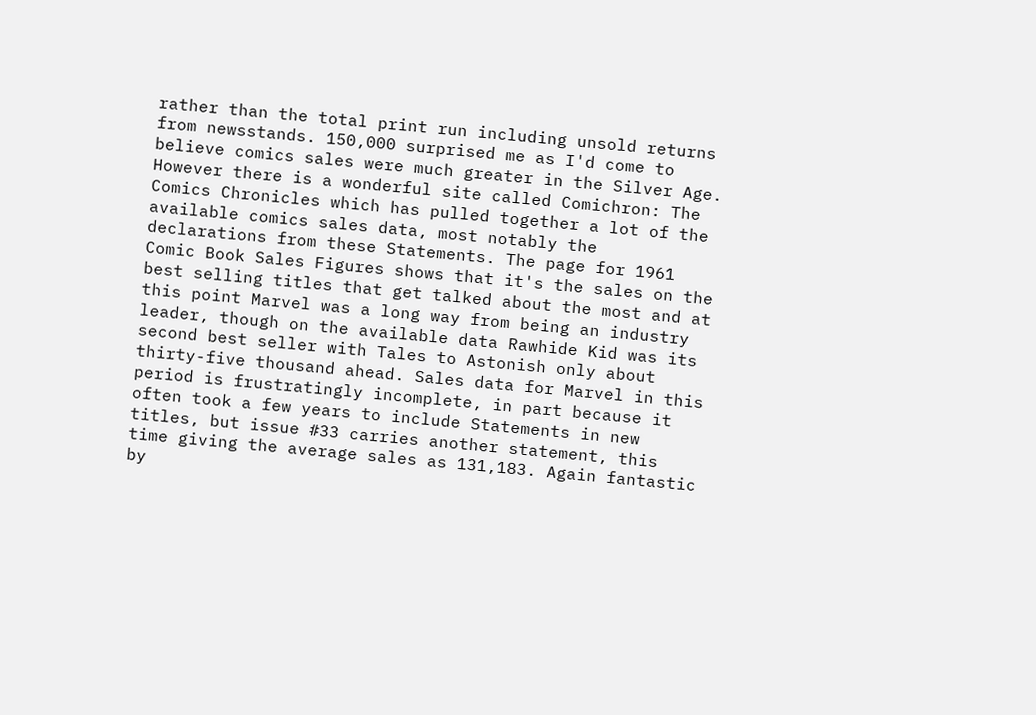rather than the total print run including unsold returns from newsstands. 150,000 surprised me as I'd come to believe comics sales were much greater in the Silver Age. However there is a wonderful site called Comichron: The Comics Chronicles which has pulled together a lot of the available comics sales data, most notably the declarations from these Statements. The page for 1961 Comic Book Sales Figures shows that it's the sales on the best selling titles that get talked about the most and at this point Marvel was a long way from being an industry leader, though on the available data Rawhide Kid was its second best seller with Tales to Astonish only about thirty-five thousand ahead. Sales data for Marvel in this period is frustratingly incomplete, in part because it often took a few years to include Statements in new titles, but issue #33 carries another statement, this time giving the average sales as 131,183. Again fantastic by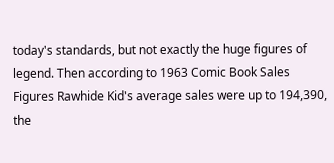today's standards, but not exactly the huge figures of legend. Then according to 1963 Comic Book Sales Figures Rawhide Kid's average sales were up to 194,390, the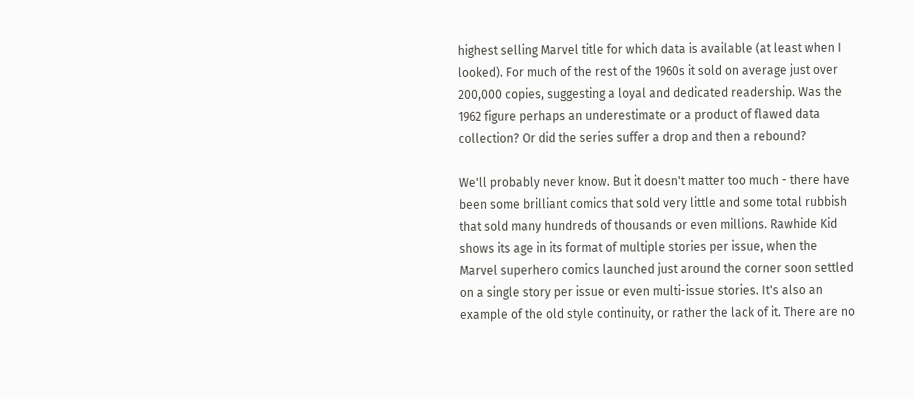highest selling Marvel title for which data is available (at least when I looked). For much of the rest of the 1960s it sold on average just over 200,000 copies, suggesting a loyal and dedicated readership. Was the 1962 figure perhaps an underestimate or a product of flawed data collection? Or did the series suffer a drop and then a rebound?

We'll probably never know. But it doesn't matter too much - there have been some brilliant comics that sold very little and some total rubbish that sold many hundreds of thousands or even millions. Rawhide Kid shows its age in its format of multiple stories per issue, when the Marvel superhero comics launched just around the corner soon settled on a single story per issue or even multi-issue stories. It's also an example of the old style continuity, or rather the lack of it. There are no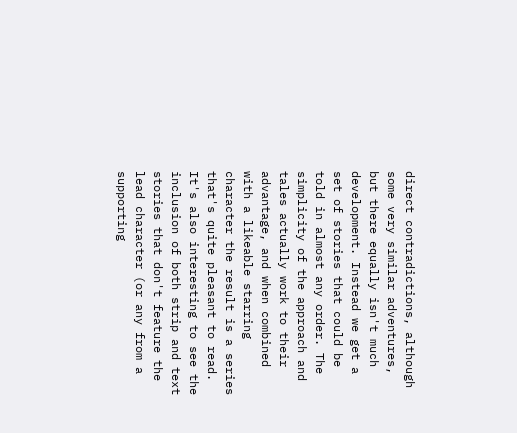direct contradictions, although some very similar adventures, but there equally isn't much development. Instead we get a set of stories that could be told in almost any order. The simplicity of the approach and tales actually work to their advantage, and when combined with a likeable starring character the result is a series that's quite pleasant to read. It's also interesting to see the inclusion of both strip and text stories that don't feature the lead character (or any from a supporting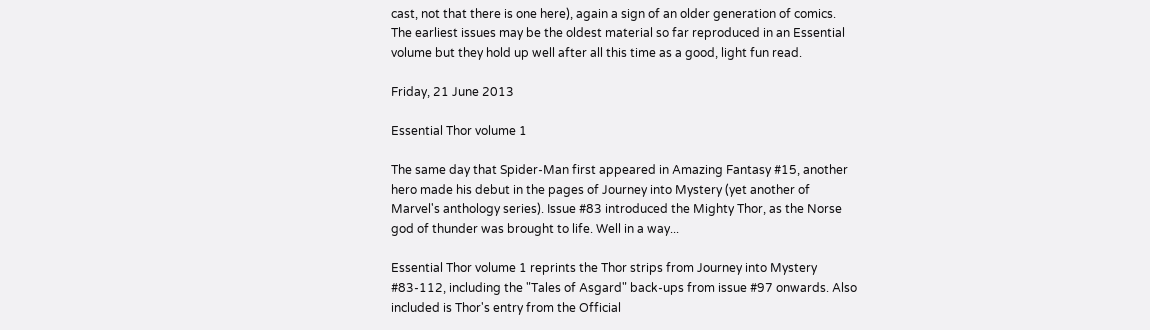cast, not that there is one here), again a sign of an older generation of comics. The earliest issues may be the oldest material so far reproduced in an Essential volume but they hold up well after all this time as a good, light fun read.

Friday, 21 June 2013

Essential Thor volume 1

The same day that Spider-Man first appeared in Amazing Fantasy #15, another hero made his debut in the pages of Journey into Mystery (yet another of Marvel's anthology series). Issue #83 introduced the Mighty Thor, as the Norse god of thunder was brought to life. Well in a way...

Essential Thor volume 1 reprints the Thor strips from Journey into Mystery #83-112, including the "Tales of Asgard" back-ups from issue #97 onwards. Also included is Thor's entry from the Official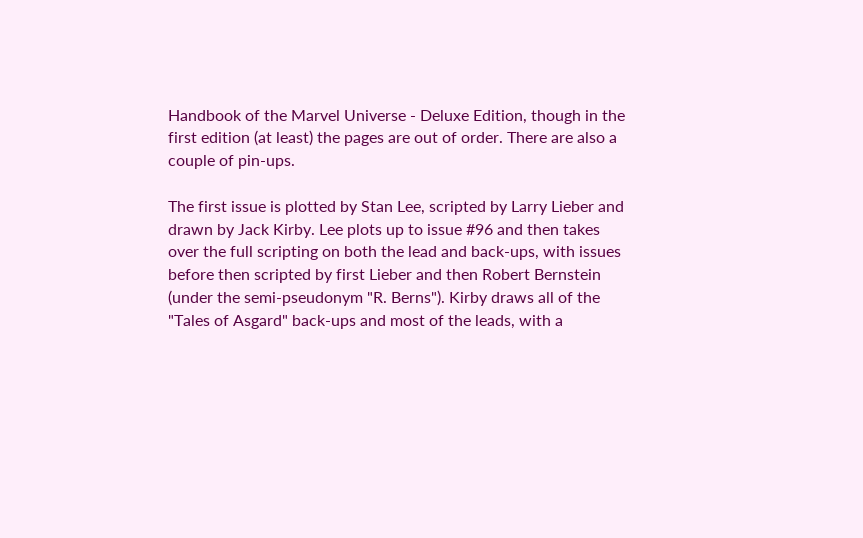Handbook of the Marvel Universe - Deluxe Edition, though in the first edition (at least) the pages are out of order. There are also a couple of pin-ups.

The first issue is plotted by Stan Lee, scripted by Larry Lieber and drawn by Jack Kirby. Lee plots up to issue #96 and then takes over the full scripting on both the lead and back-ups, with issues before then scripted by first Lieber and then Robert Bernstein (under the semi-pseudonym "R. Berns"). Kirby draws all of the "Tales of Asgard" back-ups and most of the leads, with a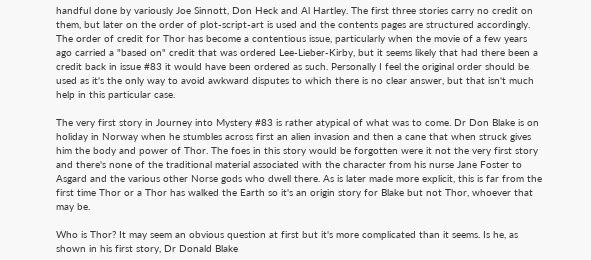handful done by variously Joe Sinnott, Don Heck and Al Hartley. The first three stories carry no credit on them, but later on the order of plot-script-art is used and the contents pages are structured accordingly. The order of credit for Thor has become a contentious issue, particularly when the movie of a few years ago carried a "based on" credit that was ordered Lee-Lieber-Kirby, but it seems likely that had there been a credit back in issue #83 it would have been ordered as such. Personally I feel the original order should be used as it's the only way to avoid awkward disputes to which there is no clear answer, but that isn't much help in this particular case.

The very first story in Journey into Mystery #83 is rather atypical of what was to come. Dr Don Blake is on holiday in Norway when he stumbles across first an alien invasion and then a cane that when struck gives him the body and power of Thor. The foes in this story would be forgotten were it not the very first story and there's none of the traditional material associated with the character from his nurse Jane Foster to Asgard and the various other Norse gods who dwell there. As is later made more explicit, this is far from the first time Thor or a Thor has walked the Earth so it's an origin story for Blake but not Thor, whoever that may be.

Who is Thor? It may seem an obvious question at first but it's more complicated than it seems. Is he, as shown in his first story, Dr Donald Blake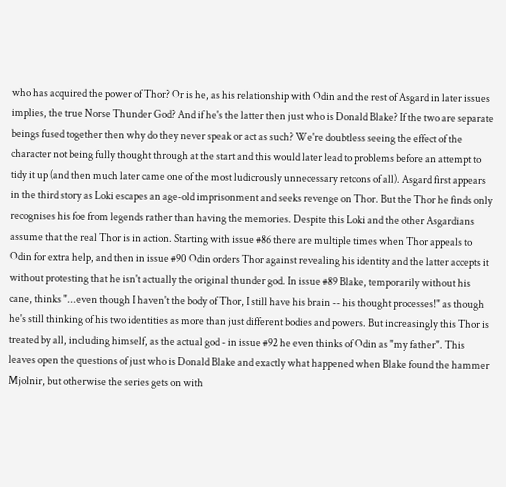who has acquired the power of Thor? Or is he, as his relationship with Odin and the rest of Asgard in later issues implies, the true Norse Thunder God? And if he's the latter then just who is Donald Blake? If the two are separate beings fused together then why do they never speak or act as such? We're doubtless seeing the effect of the character not being fully thought through at the start and this would later lead to problems before an attempt to tidy it up (and then much later came one of the most ludicrously unnecessary retcons of all). Asgard first appears in the third story as Loki escapes an age-old imprisonment and seeks revenge on Thor. But the Thor he finds only recognises his foe from legends rather than having the memories. Despite this Loki and the other Asgardians assume that the real Thor is in action. Starting with issue #86 there are multiple times when Thor appeals to Odin for extra help, and then in issue #90 Odin orders Thor against revealing his identity and the latter accepts it without protesting that he isn't actually the original thunder god. In issue #89 Blake, temporarily without his cane, thinks "...even though I haven't the body of Thor, I still have his brain -- his thought processes!" as though he's still thinking of his two identities as more than just different bodies and powers. But increasingly this Thor is treated by all, including himself, as the actual god - in issue #92 he even thinks of Odin as "my father". This leaves open the questions of just who is Donald Blake and exactly what happened when Blake found the hammer Mjolnir, but otherwise the series gets on with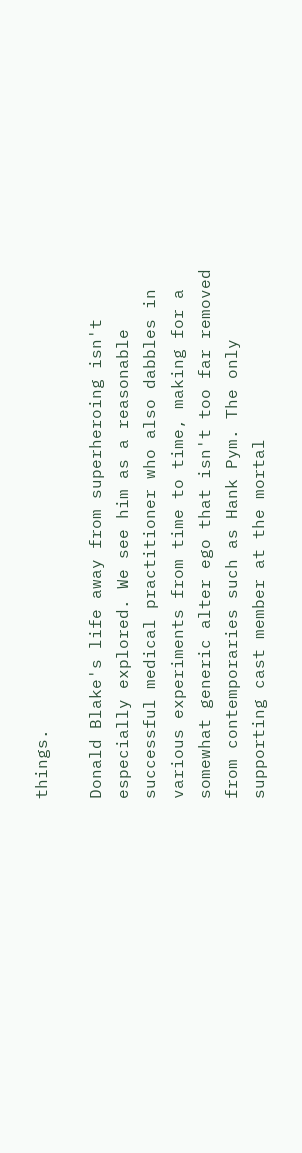things.

Donald Blake's life away from superheroing isn't especially explored. We see him as a reasonable successful medical practitioner who also dabbles in various experiments from time to time, making for a somewhat generic alter ego that isn't too far removed from contemporaries such as Hank Pym. The only supporting cast member at the mortal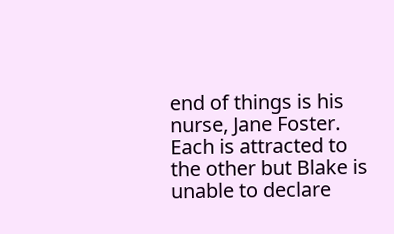end of things is his nurse, Jane Foster. Each is attracted to the other but Blake is unable to declare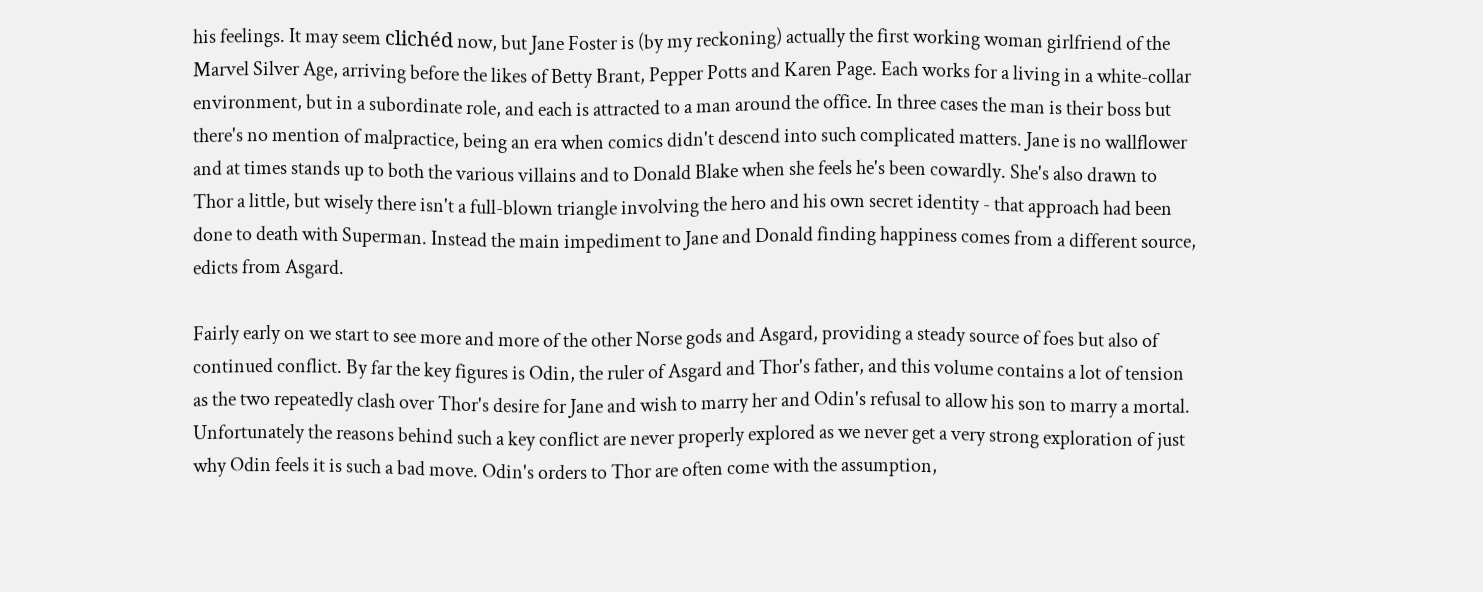his feelings. It may seem clichéd now, but Jane Foster is (by my reckoning) actually the first working woman girlfriend of the Marvel Silver Age, arriving before the likes of Betty Brant, Pepper Potts and Karen Page. Each works for a living in a white-collar environment, but in a subordinate role, and each is attracted to a man around the office. In three cases the man is their boss but there's no mention of malpractice, being an era when comics didn't descend into such complicated matters. Jane is no wallflower and at times stands up to both the various villains and to Donald Blake when she feels he's been cowardly. She's also drawn to Thor a little, but wisely there isn't a full-blown triangle involving the hero and his own secret identity - that approach had been done to death with Superman. Instead the main impediment to Jane and Donald finding happiness comes from a different source, edicts from Asgard.

Fairly early on we start to see more and more of the other Norse gods and Asgard, providing a steady source of foes but also of continued conflict. By far the key figures is Odin, the ruler of Asgard and Thor's father, and this volume contains a lot of tension as the two repeatedly clash over Thor's desire for Jane and wish to marry her and Odin's refusal to allow his son to marry a mortal. Unfortunately the reasons behind such a key conflict are never properly explored as we never get a very strong exploration of just why Odin feels it is such a bad move. Odin's orders to Thor are often come with the assumption,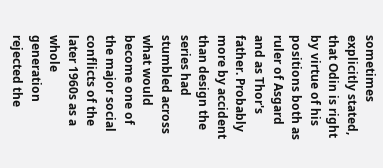sometimes explicitly stated, that Odin is right by virtue of his positions both as ruler of Asgard and as Thor's father. Probably more by accident than design the series had stumbled across what would become one of the major social conflicts of the later 1960s as a whole generation rejected the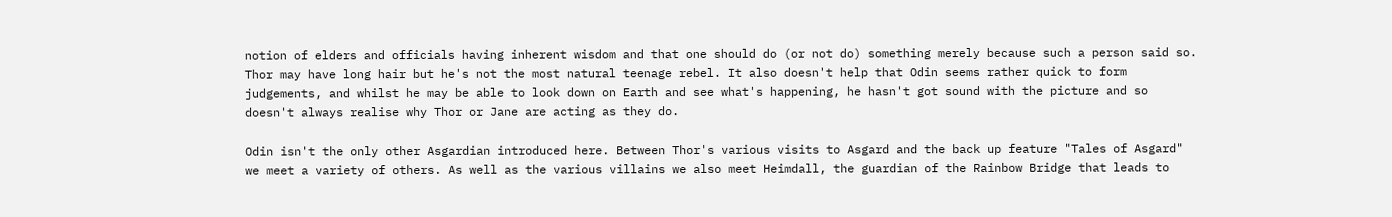notion of elders and officials having inherent wisdom and that one should do (or not do) something merely because such a person said so. Thor may have long hair but he's not the most natural teenage rebel. It also doesn't help that Odin seems rather quick to form judgements, and whilst he may be able to look down on Earth and see what's happening, he hasn't got sound with the picture and so doesn't always realise why Thor or Jane are acting as they do.

Odin isn't the only other Asgardian introduced here. Between Thor's various visits to Asgard and the back up feature "Tales of Asgard" we meet a variety of others. As well as the various villains we also meet Heimdall, the guardian of the Rainbow Bridge that leads to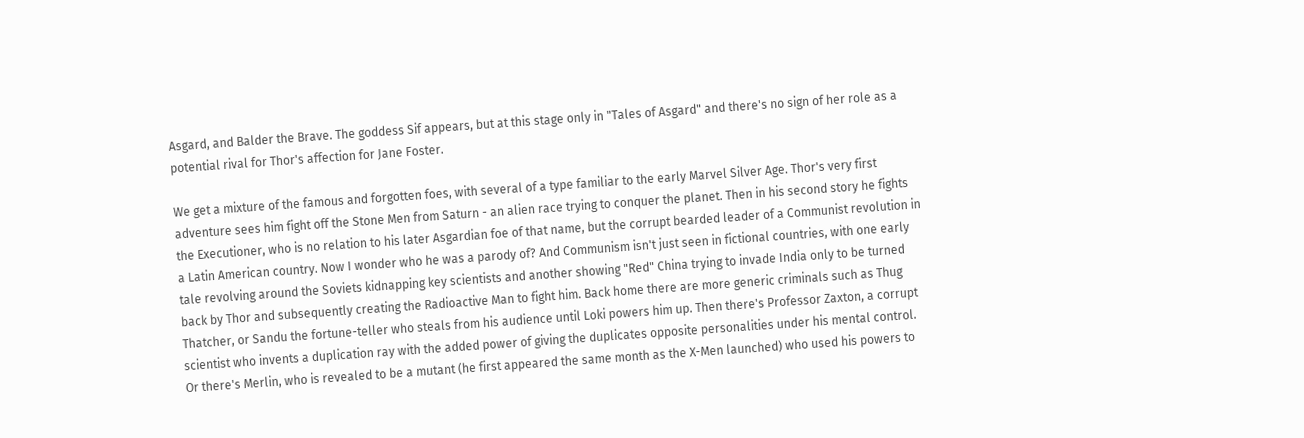Asgard, and Balder the Brave. The goddess Sif appears, but at this stage only in "Tales of Asgard" and there's no sign of her role as a potential rival for Thor's affection for Jane Foster.

We get a mixture of the famous and forgotten foes, with several of a type familiar to the early Marvel Silver Age. Thor's very first adventure sees him fight off the Stone Men from Saturn - an alien race trying to conquer the planet. Then in his second story he fights the Executioner, who is no relation to his later Asgardian foe of that name, but the corrupt bearded leader of a Communist revolution in a Latin American country. Now I wonder who he was a parody of? And Communism isn't just seen in fictional countries, with one early tale revolving around the Soviets kidnapping key scientists and another showing "Red" China trying to invade India only to be turned back by Thor and subsequently creating the Radioactive Man to fight him. Back home there are more generic criminals such as Thug Thatcher, or Sandu the fortune-teller who steals from his audience until Loki powers him up. Then there's Professor Zaxton, a corrupt scientist who invents a duplication ray with the added power of giving the duplicates opposite personalities under his mental control. Or there's Merlin, who is revealed to be a mutant (he first appeared the same month as the X-Men launched) who used his powers to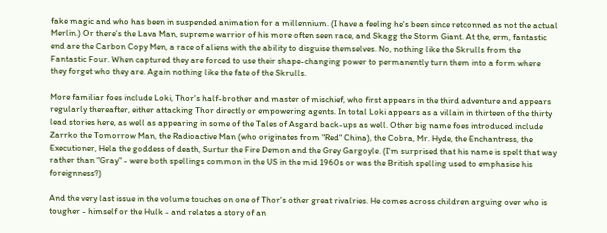fake magic and who has been in suspended animation for a millennium. (I have a feeling he's been since retconned as not the actual Merlin.) Or there's the Lava Man, supreme warrior of his more often seen race, and Skagg the Storm Giant. At the, erm, fantastic end are the Carbon Copy Men, a race of aliens with the ability to disguise themselves. No, nothing like the Skrulls from the Fantastic Four. When captured they are forced to use their shape-changing power to permanently turn them into a form where they forget who they are. Again nothing like the fate of the Skrulls.

More familiar foes include Loki, Thor's half-brother and master of mischief, who first appears in the third adventure and appears regularly thereafter, either attacking Thor directly or empowering agents. In total Loki appears as a villain in thirteen of the thirty lead stories here, as well as appearing in some of the Tales of Asgard back-ups as well. Other big name foes introduced include Zarrko the Tomorrow Man, the Radioactive Man (who originates from "Red" China), the Cobra, Mr. Hyde, the Enchantress, the Executioner, Hela the goddess of death, Surtur the Fire Demon and the Grey Gargoyle. (I'm surprised that his name is spelt that way rather than "Gray" - were both spellings common in the US in the mid 1960s or was the British spelling used to emphasise his foreignness?)

And the very last issue in the volume touches on one of Thor's other great rivalries. He comes across children arguing over who is tougher - himself or the Hulk - and relates a story of an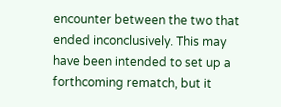encounter between the two that ended inconclusively. This may have been intended to set up a forthcoming rematch, but it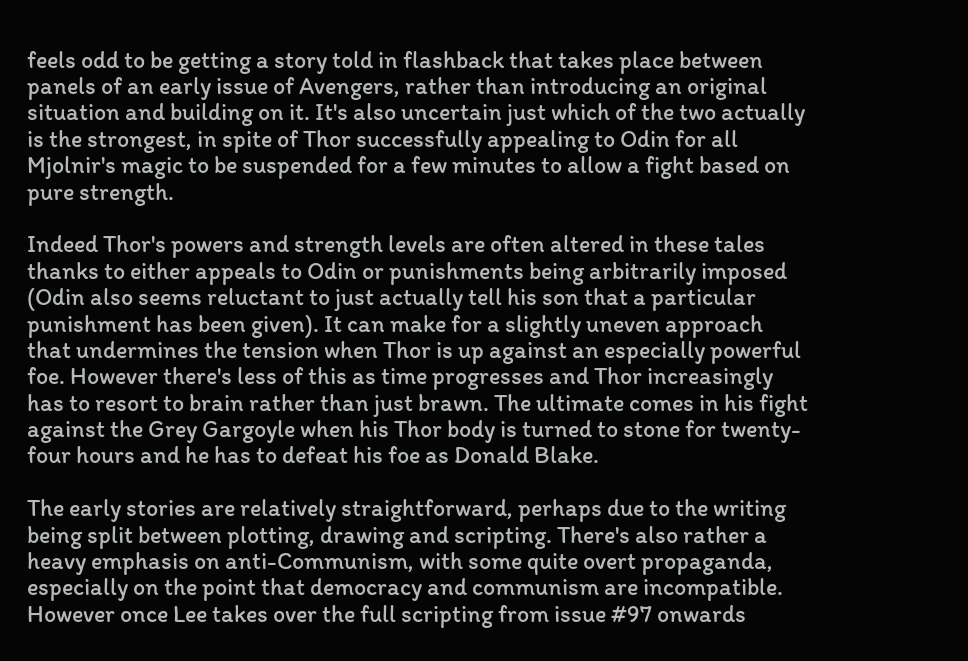feels odd to be getting a story told in flashback that takes place between panels of an early issue of Avengers, rather than introducing an original situation and building on it. It's also uncertain just which of the two actually is the strongest, in spite of Thor successfully appealing to Odin for all Mjolnir's magic to be suspended for a few minutes to allow a fight based on pure strength.

Indeed Thor's powers and strength levels are often altered in these tales thanks to either appeals to Odin or punishments being arbitrarily imposed (Odin also seems reluctant to just actually tell his son that a particular punishment has been given). It can make for a slightly uneven approach that undermines the tension when Thor is up against an especially powerful foe. However there's less of this as time progresses and Thor increasingly has to resort to brain rather than just brawn. The ultimate comes in his fight against the Grey Gargoyle when his Thor body is turned to stone for twenty-four hours and he has to defeat his foe as Donald Blake.

The early stories are relatively straightforward, perhaps due to the writing being split between plotting, drawing and scripting. There's also rather a heavy emphasis on anti-Communism, with some quite overt propaganda, especially on the point that democracy and communism are incompatible. However once Lee takes over the full scripting from issue #97 onwards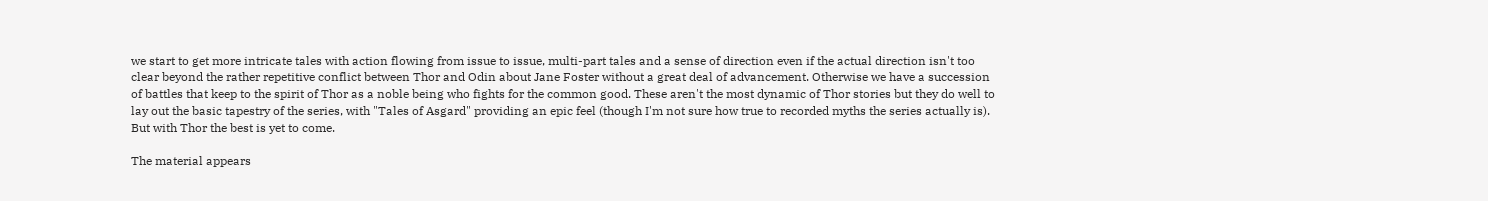we start to get more intricate tales with action flowing from issue to issue, multi-part tales and a sense of direction even if the actual direction isn't too clear beyond the rather repetitive conflict between Thor and Odin about Jane Foster without a great deal of advancement. Otherwise we have a succession of battles that keep to the spirit of Thor as a noble being who fights for the common good. These aren't the most dynamic of Thor stories but they do well to lay out the basic tapestry of the series, with "Tales of Asgard" providing an epic feel (though I'm not sure how true to recorded myths the series actually is). But with Thor the best is yet to come.

The material appears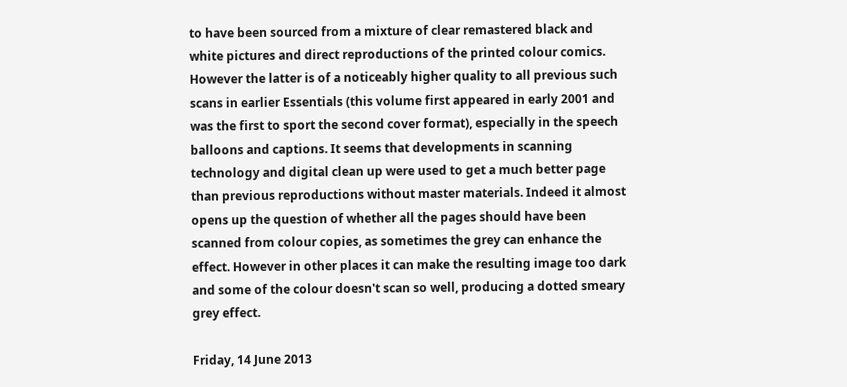to have been sourced from a mixture of clear remastered black and white pictures and direct reproductions of the printed colour comics. However the latter is of a noticeably higher quality to all previous such scans in earlier Essentials (this volume first appeared in early 2001 and was the first to sport the second cover format), especially in the speech balloons and captions. It seems that developments in scanning technology and digital clean up were used to get a much better page than previous reproductions without master materials. Indeed it almost opens up the question of whether all the pages should have been scanned from colour copies, as sometimes the grey can enhance the effect. However in other places it can make the resulting image too dark and some of the colour doesn't scan so well, producing a dotted smeary grey effect.

Friday, 14 June 2013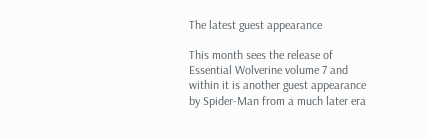The latest guest appearance

This month sees the release of Essential Wolverine volume 7 and within it is another guest appearance by Spider-Man from a much later era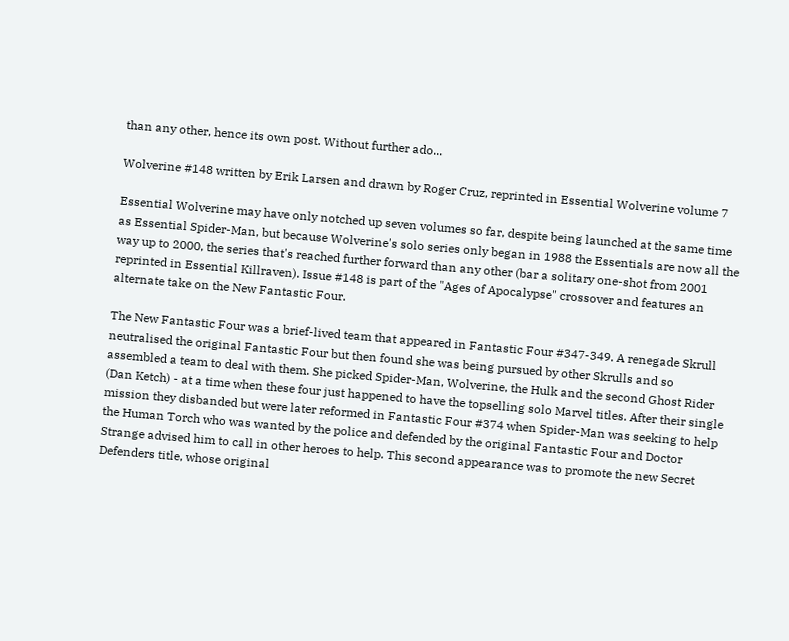than any other, hence its own post. Without further ado...

Wolverine #148 written by Erik Larsen and drawn by Roger Cruz, reprinted in Essential Wolverine volume 7

Essential Wolverine may have only notched up seven volumes so far, despite being launched at the same time as Essential Spider-Man, but because Wolverine's solo series only began in 1988 the Essentials are now all the way up to 2000, the series that's reached further forward than any other (bar a solitary one-shot from 2001 reprinted in Essential Killraven). Issue #148 is part of the "Ages of Apocalypse" crossover and features an alternate take on the New Fantastic Four.

The New Fantastic Four was a brief-lived team that appeared in Fantastic Four #347-349. A renegade Skrull neutralised the original Fantastic Four but then found she was being pursued by other Skrulls and so assembled a team to deal with them. She picked Spider-Man, Wolverine, the Hulk and the second Ghost Rider (Dan Ketch) - at a time when these four just happened to have the topselling solo Marvel titles. After their single mission they disbanded but were later reformed in Fantastic Four #374 when Spider-Man was seeking to help the Human Torch who was wanted by the police and defended by the original Fantastic Four and Doctor Strange advised him to call in other heroes to help. This second appearance was to promote the new Secret Defenders title, whose original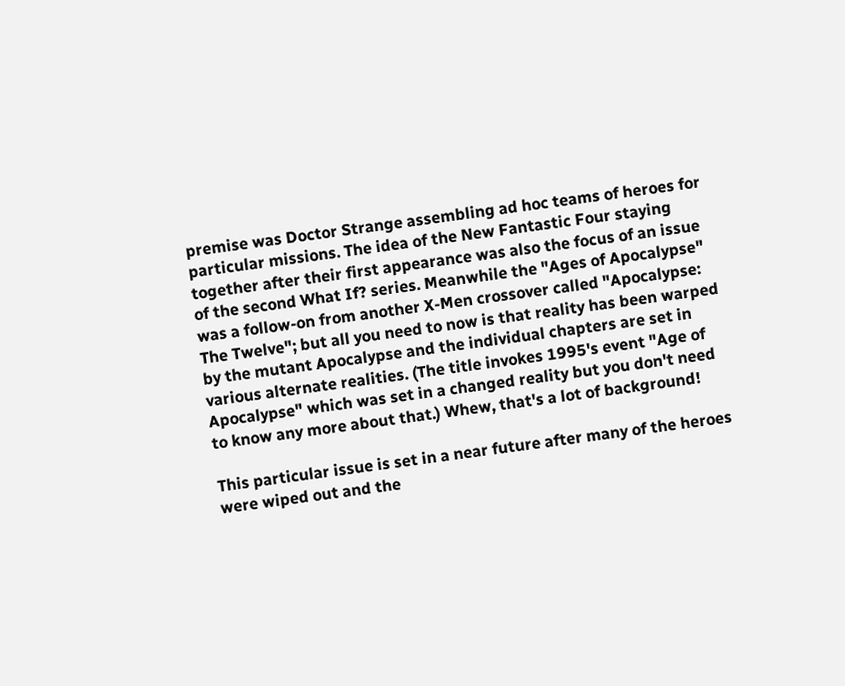premise was Doctor Strange assembling ad hoc teams of heroes for particular missions. The idea of the New Fantastic Four staying together after their first appearance was also the focus of an issue of the second What If? series. Meanwhile the "Ages of Apocalypse" was a follow-on from another X-Men crossover called "Apocalypse: The Twelve"; but all you need to now is that reality has been warped by the mutant Apocalypse and the individual chapters are set in various alternate realities. (The title invokes 1995's event "Age of Apocalypse" which was set in a changed reality but you don't need to know any more about that.) Whew, that's a lot of background!

This particular issue is set in a near future after many of the heroes were wiped out and the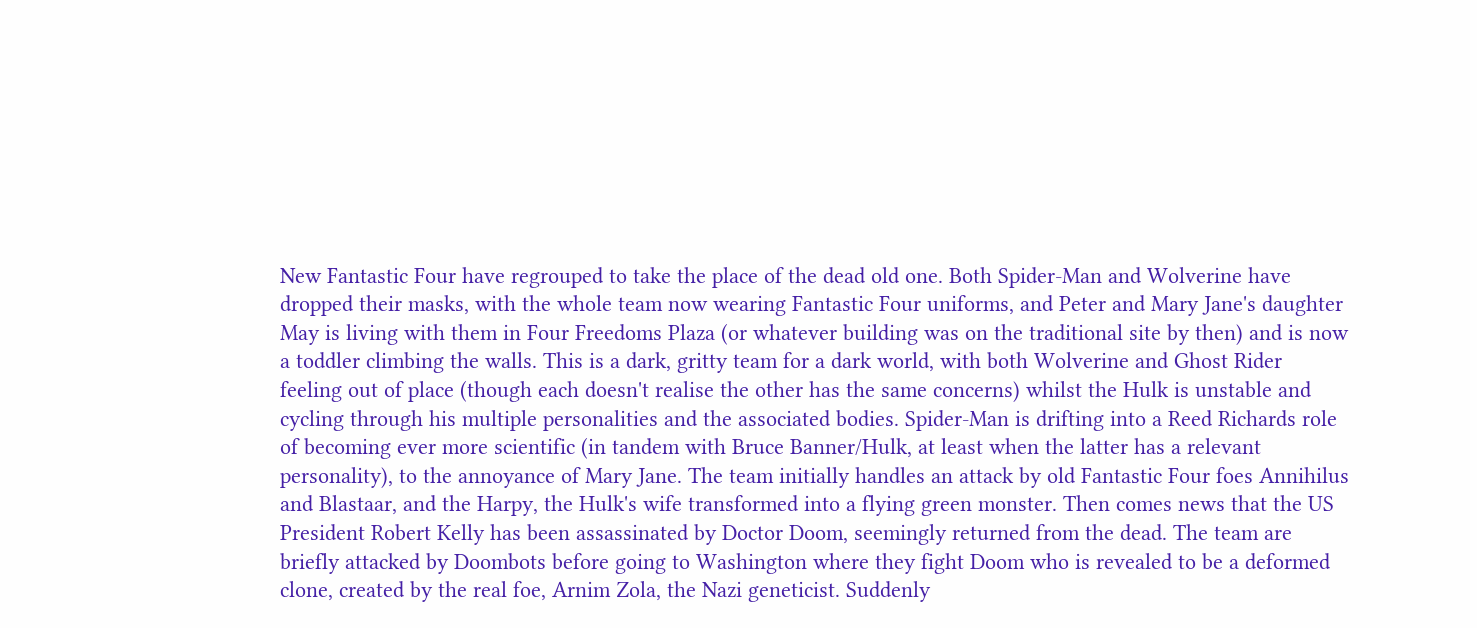New Fantastic Four have regrouped to take the place of the dead old one. Both Spider-Man and Wolverine have dropped their masks, with the whole team now wearing Fantastic Four uniforms, and Peter and Mary Jane's daughter May is living with them in Four Freedoms Plaza (or whatever building was on the traditional site by then) and is now a toddler climbing the walls. This is a dark, gritty team for a dark world, with both Wolverine and Ghost Rider feeling out of place (though each doesn't realise the other has the same concerns) whilst the Hulk is unstable and cycling through his multiple personalities and the associated bodies. Spider-Man is drifting into a Reed Richards role of becoming ever more scientific (in tandem with Bruce Banner/Hulk, at least when the latter has a relevant personality), to the annoyance of Mary Jane. The team initially handles an attack by old Fantastic Four foes Annihilus and Blastaar, and the Harpy, the Hulk's wife transformed into a flying green monster. Then comes news that the US President Robert Kelly has been assassinated by Doctor Doom, seemingly returned from the dead. The team are briefly attacked by Doombots before going to Washington where they fight Doom who is revealed to be a deformed clone, created by the real foe, Arnim Zola, the Nazi geneticist. Suddenly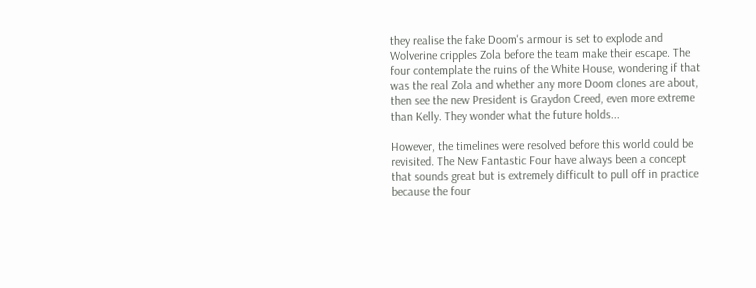they realise the fake Doom's armour is set to explode and Wolverine cripples Zola before the team make their escape. The four contemplate the ruins of the White House, wondering if that was the real Zola and whether any more Doom clones are about, then see the new President is Graydon Creed, even more extreme than Kelly. They wonder what the future holds...

However, the timelines were resolved before this world could be revisited. The New Fantastic Four have always been a concept that sounds great but is extremely difficult to pull off in practice because the four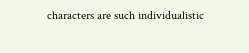characters are such individualistic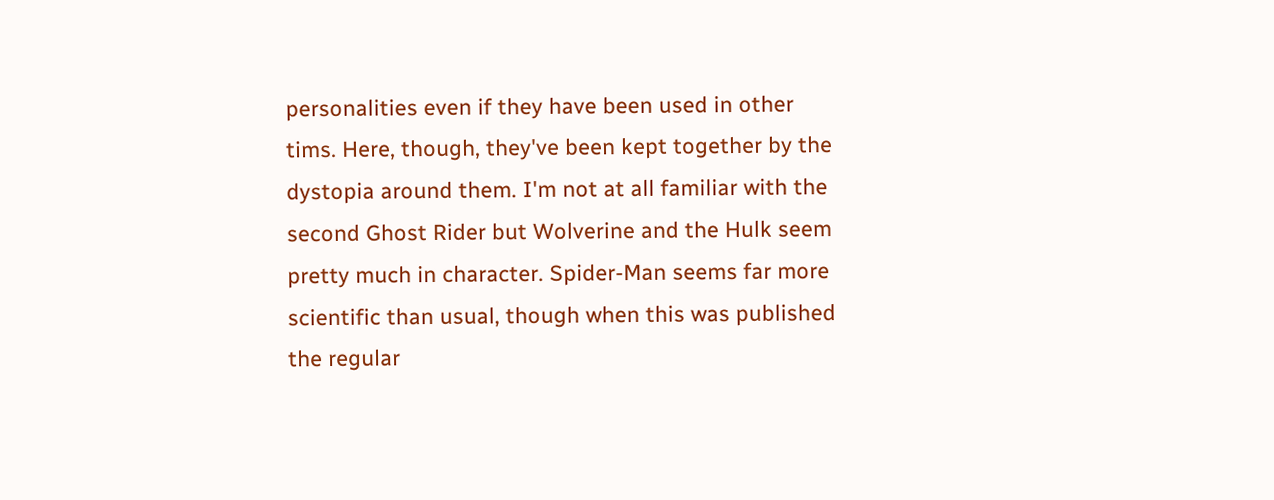personalities even if they have been used in other tims. Here, though, they've been kept together by the dystopia around them. I'm not at all familiar with the second Ghost Rider but Wolverine and the Hulk seem pretty much in character. Spider-Man seems far more scientific than usual, though when this was published the regular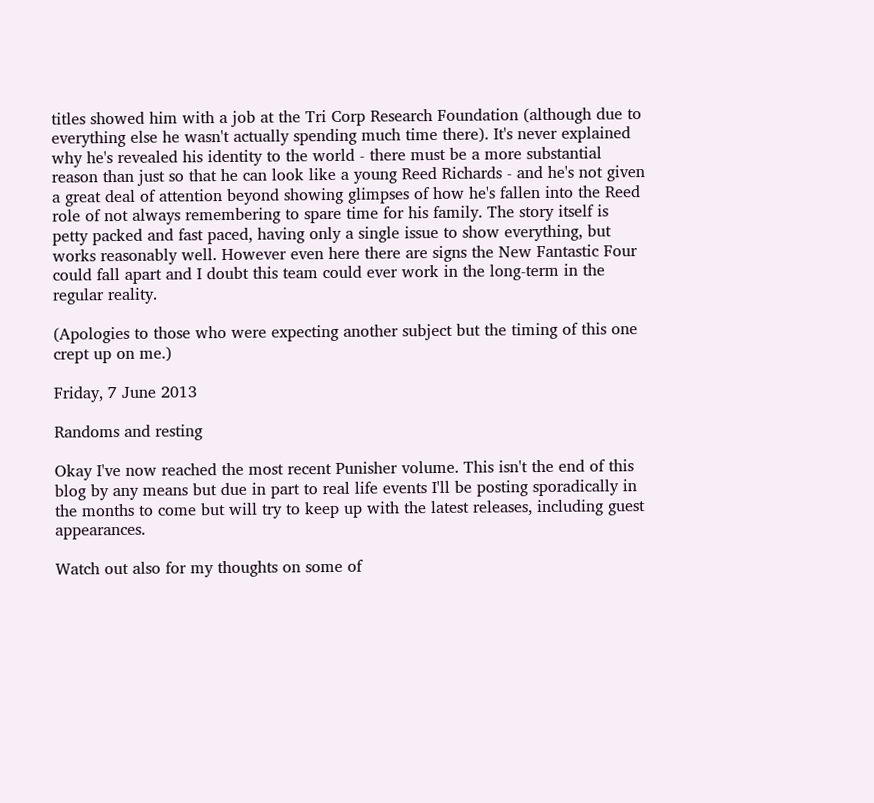titles showed him with a job at the Tri Corp Research Foundation (although due to everything else he wasn't actually spending much time there). It's never explained why he's revealed his identity to the world - there must be a more substantial reason than just so that he can look like a young Reed Richards - and he's not given a great deal of attention beyond showing glimpses of how he's fallen into the Reed role of not always remembering to spare time for his family. The story itself is petty packed and fast paced, having only a single issue to show everything, but works reasonably well. However even here there are signs the New Fantastic Four could fall apart and I doubt this team could ever work in the long-term in the regular reality.

(Apologies to those who were expecting another subject but the timing of this one crept up on me.)

Friday, 7 June 2013

Randoms and resting

Okay I've now reached the most recent Punisher volume. This isn't the end of this blog by any means but due in part to real life events I'll be posting sporadically in the months to come but will try to keep up with the latest releases, including guest appearances.

Watch out also for my thoughts on some of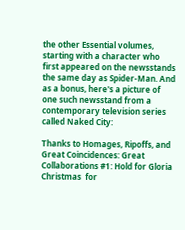the other Essential volumes, starting with a character who first appeared on the newsstands the same day as Spider-Man. And as a bonus, here's a picture of one such newsstand from a contemporary television series called Naked City:

Thanks to Homages, Ripoffs, and Great Coincidences: Great Collaborations #1: Hold for Gloria Christmas  for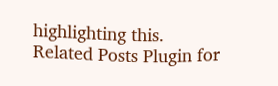highlighting this.
Related Posts Plugin for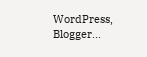WordPress, Blogger...